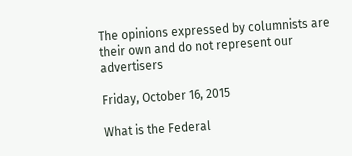The opinions expressed by columnists are their own and do not represent our advertisers

Friday, October 16, 2015

What is the Federal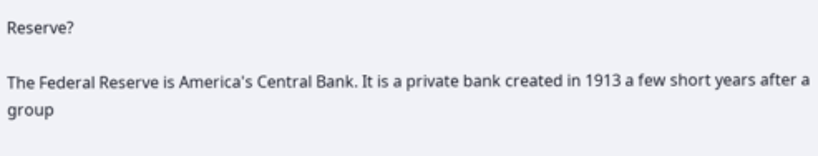Reserve?

The Federal Reserve is America's Central Bank. It is a private bank created in 1913 a few short years after a group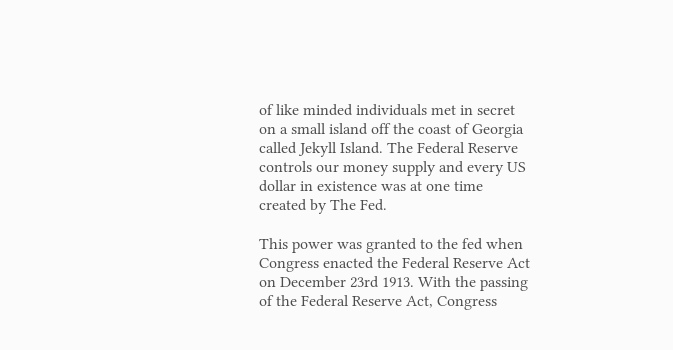of like minded individuals met in secret on a small island off the coast of Georgia called Jekyll Island. The Federal Reserve controls our money supply and every US dollar in existence was at one time created by The Fed.

This power was granted to the fed when Congress enacted the Federal Reserve Act on December 23rd 1913. With the passing of the Federal Reserve Act, Congress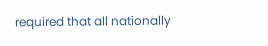required that all nationally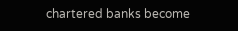chartered banks become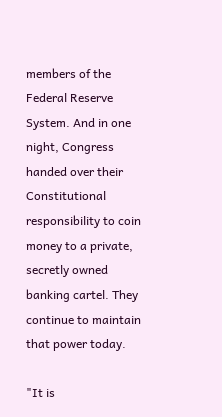members of the Federal Reserve System. And in one night, Congress handed over their Constitutional responsibility to coin money to a private, secretly owned banking cartel. They continue to maintain that power today.

"It is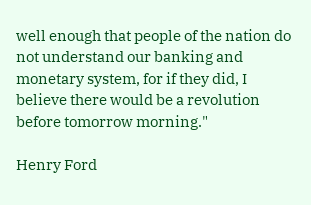well enough that people of the nation do not understand our banking and monetary system, for if they did, I believe there would be a revolution before tomorrow morning."

Henry Ford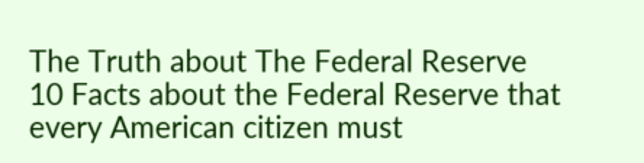The Truth about The Federal Reserve
10 Facts about the Federal Reserve that every American citizen must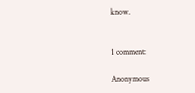know.


1 comment:

Anonymous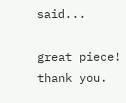said...

great piece! thank you.